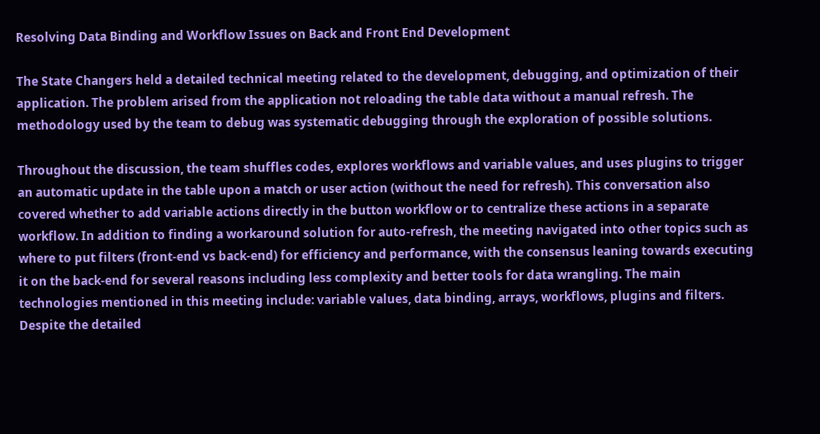Resolving Data Binding and Workflow Issues on Back and Front End Development

The State Changers held a detailed technical meeting related to the development, debugging, and optimization of their application. The problem arised from the application not reloading the table data without a manual refresh. The methodology used by the team to debug was systematic debugging through the exploration of possible solutions.

Throughout the discussion, the team shuffles codes, explores workflows and variable values, and uses plugins to trigger an automatic update in the table upon a match or user action (without the need for refresh). This conversation also covered whether to add variable actions directly in the button workflow or to centralize these actions in a separate workflow. In addition to finding a workaround solution for auto-refresh, the meeting navigated into other topics such as where to put filters (front-end vs back-end) for efficiency and performance, with the consensus leaning towards executing it on the back-end for several reasons including less complexity and better tools for data wrangling. The main technologies mentioned in this meeting include: variable values, data binding, arrays, workflows, plugins and filters. Despite the detailed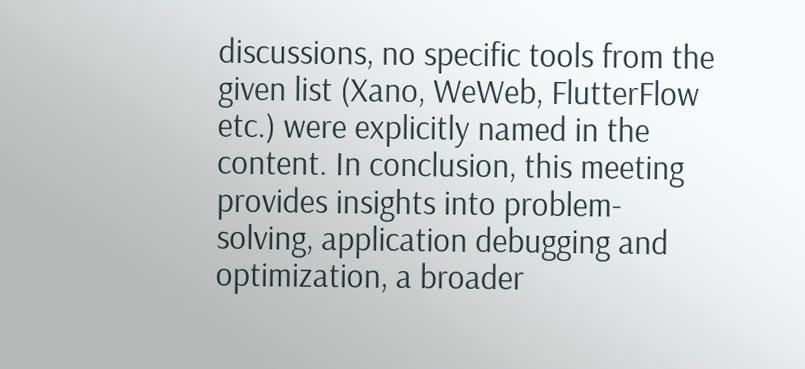discussions, no specific tools from the given list (Xano, WeWeb, FlutterFlow etc.) were explicitly named in the content. In conclusion, this meeting provides insights into problem-solving, application debugging and optimization, a broader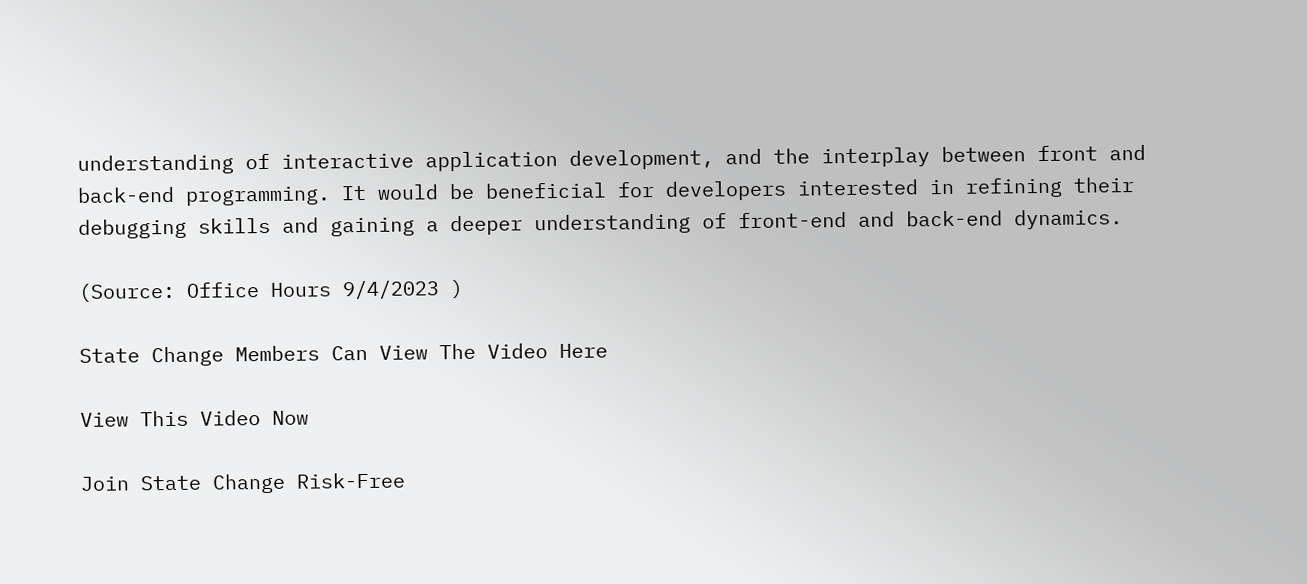understanding of interactive application development, and the interplay between front and back-end programming. It would be beneficial for developers interested in refining their debugging skills and gaining a deeper understanding of front-end and back-end dynamics.

(Source: Office Hours 9/4/2023 )

State Change Members Can View The Video Here

View This Video Now

Join State Change Risk-Free